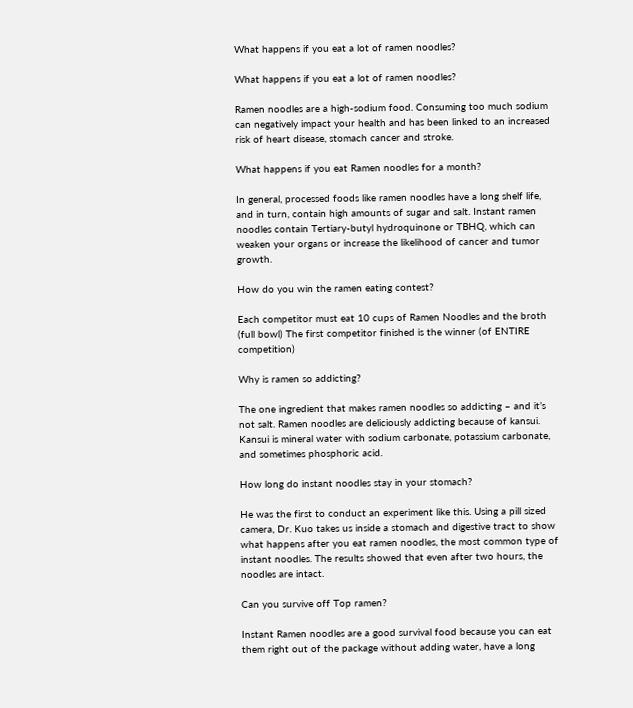What happens if you eat a lot of ramen noodles?

What happens if you eat a lot of ramen noodles?

Ramen noodles are a high-sodium food. Consuming too much sodium can negatively impact your health and has been linked to an increased risk of heart disease, stomach cancer and stroke.

What happens if you eat Ramen noodles for a month?

In general, processed foods like ramen noodles have a long shelf life, and in turn, contain high amounts of sugar and salt. Instant ramen noodles contain Tertiary-butyl hydroquinone or TBHQ, which can weaken your organs or increase the likelihood of cancer and tumor growth.

How do you win the ramen eating contest?

Each competitor must eat 10 cups of Ramen Noodles and the broth (full bowl) The first competitor finished is the winner (of ENTIRE competition)

Why is ramen so addicting?

The one ingredient that makes ramen noodles so addicting – and it’s not salt. Ramen noodles are deliciously addicting because of kansui. Kansui is mineral water with sodium carbonate, potassium carbonate, and sometimes phosphoric acid.

How long do instant noodles stay in your stomach?

He was the first to conduct an experiment like this. Using a pill sized camera, Dr. Kuo takes us inside a stomach and digestive tract to show what happens after you eat ramen noodles, the most common type of instant noodles. The results showed that even after two hours, the noodles are intact.

Can you survive off Top ramen?

Instant Ramen noodles are a good survival food because you can eat them right out of the package without adding water, have a long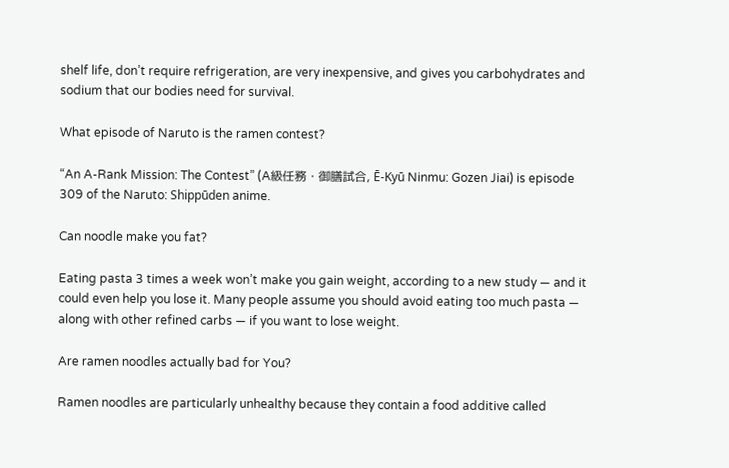shelf life, don’t require refrigeration, are very inexpensive, and gives you carbohydrates and sodium that our bodies need for survival.

What episode of Naruto is the ramen contest?

“An A-Rank Mission: The Contest” (A級任務・御膳試合, Ē-Kyū Ninmu: Gozen Jiai) is episode 309 of the Naruto: Shippūden anime.

Can noodle make you fat?

Eating pasta 3 times a week won’t make you gain weight, according to a new study — and it could even help you lose it. Many people assume you should avoid eating too much pasta — along with other refined carbs — if you want to lose weight.

Are ramen noodles actually bad for You?

Ramen noodles are particularly unhealthy because they contain a food additive called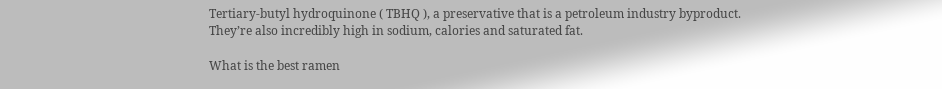Tertiary-butyl hydroquinone ( TBHQ ), a preservative that is a petroleum industry byproduct. They’re also incredibly high in sodium, calories and saturated fat.

What is the best ramen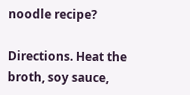noodle recipe?

Directions. Heat the broth, soy sauce,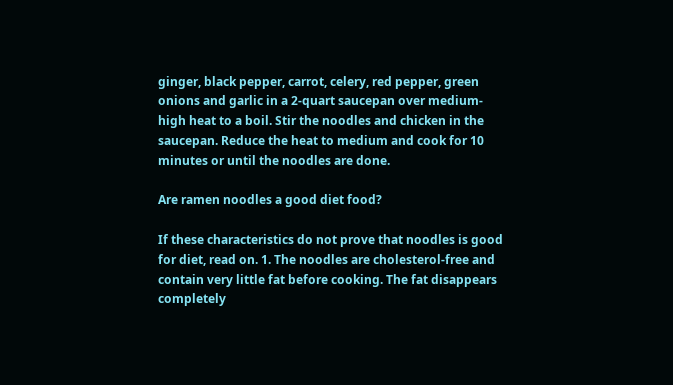ginger, black pepper, carrot, celery, red pepper, green onions and garlic in a 2-quart saucepan over medium-high heat to a boil. Stir the noodles and chicken in the saucepan. Reduce the heat to medium and cook for 10 minutes or until the noodles are done.

Are ramen noodles a good diet food?

If these characteristics do not prove that noodles is good for diet, read on. 1. The noodles are cholesterol-free and contain very little fat before cooking. The fat disappears completely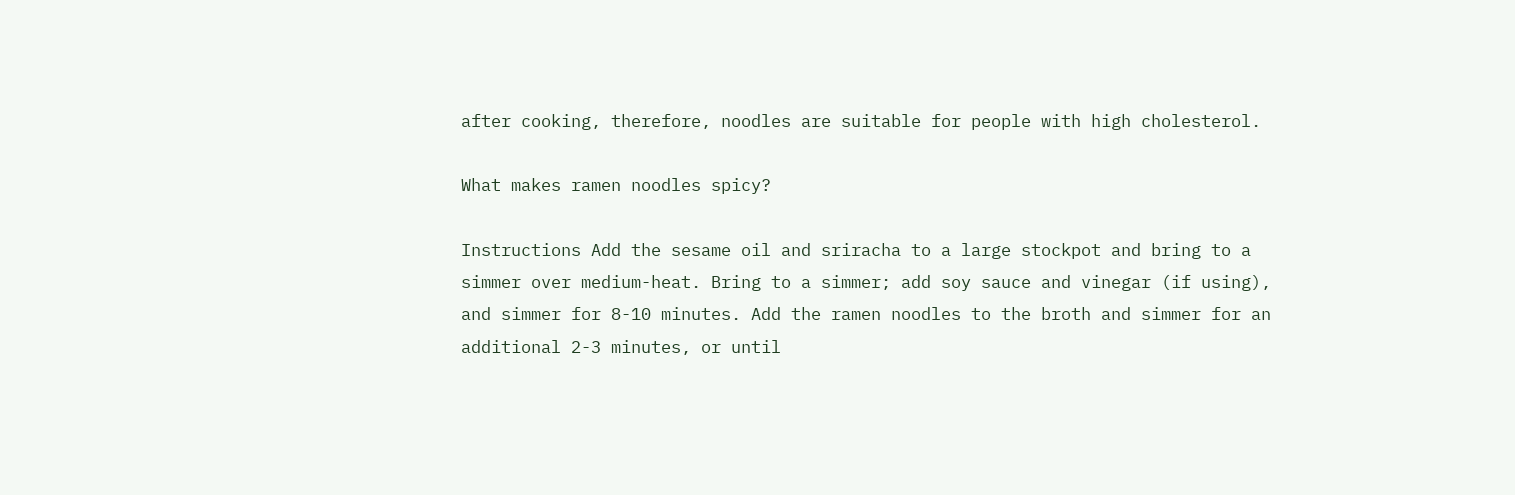after cooking, therefore, noodles are suitable for people with high cholesterol.

What makes ramen noodles spicy?

Instructions Add the sesame oil and sriracha to a large stockpot and bring to a simmer over medium-heat. Bring to a simmer; add soy sauce and vinegar (if using), and simmer for 8-10 minutes. Add the ramen noodles to the broth and simmer for an additional 2-3 minutes, or until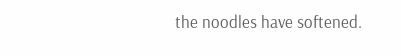the noodles have softened.